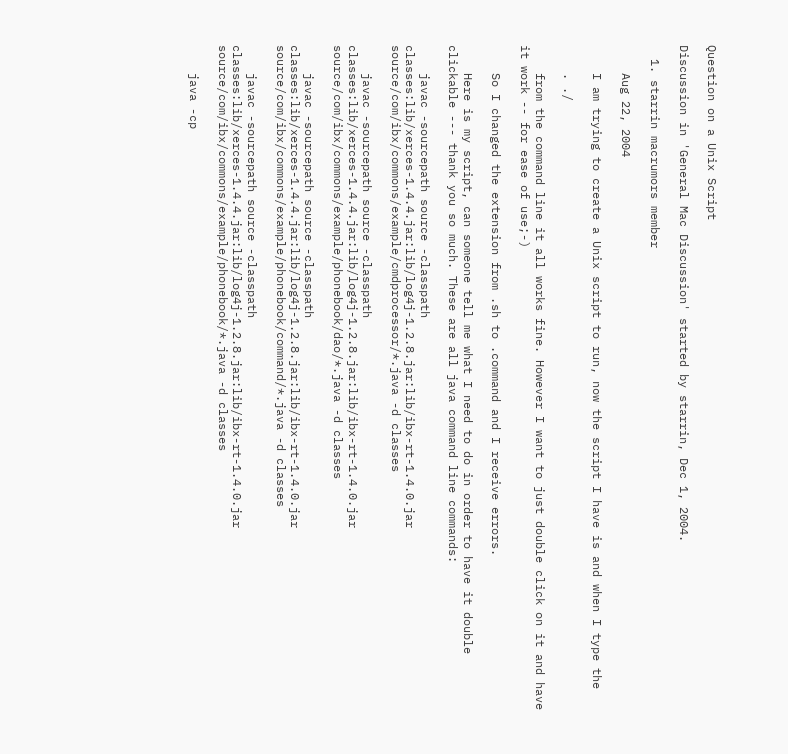Question on a Unix Script

Discussion in 'General Mac Discussion' started by starrin, Dec 1, 2004.

  1. starrin macrumors member

    Aug 22, 2004

    I am trying to create a Unix script to run, now the script I have is and when I type the

    . ./

    from the command line it all works fine. However I want to just double click on it and have it work -- for ease of use;-)

    So I changed the extension from .sh to .command and I receive errors.

    Here is my script, can someone tell me what I need to do in order to have it double clickable --- thank you so much. These are all java command line commands:

    javac -sourcepath source -classpath classes:lib/xerces-1.4.4.jar:lib/log4j-1.2.8.jar:lib/ibx-rt-1.4.0.jar source/com/ibx/commons/example/cmdprocessor/*.java -d classes

    javac -sourcepath source -classpath classes:lib/xerces-1.4.4.jar:lib/log4j-1.2.8.jar:lib/ibx-rt-1.4.0.jar source/com/ibx/commons/example/phonebook/dao/*.java -d classes

    javac -sourcepath source -classpath classes:lib/xerces-1.4.4.jar:lib/log4j-1.2.8.jar:lib/ibx-rt-1.4.0.jar source/com/ibx/commons/example/phonebook/command/*.java -d classes

    javac -sourcepath source -classpath classes:lib/xerces-1.4.4.jar:lib/log4j-1.2.8.jar:lib/ibx-rt-1.4.0.jar source/com/ibx/commons/example/phonebook/*.java -d classes

    java -cp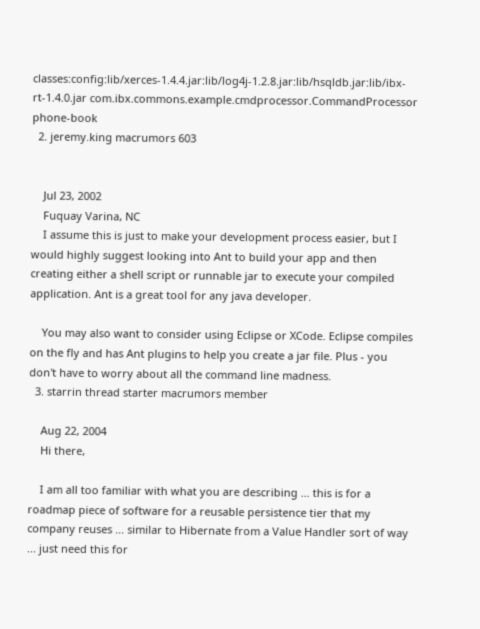classes:config:lib/xerces-1.4.4.jar:lib/log4j-1.2.8.jar:lib/hsqldb.jar:lib/ibx-rt-1.4.0.jar com.ibx.commons.example.cmdprocessor.CommandProcessor phone-book
  2. jeremy.king macrumors 603


    Jul 23, 2002
    Fuquay Varina, NC
    I assume this is just to make your development process easier, but I would highly suggest looking into Ant to build your app and then creating either a shell script or runnable jar to execute your compiled application. Ant is a great tool for any java developer.

    You may also want to consider using Eclipse or XCode. Eclipse compiles on the fly and has Ant plugins to help you create a jar file. Plus - you don't have to worry about all the command line madness.
  3. starrin thread starter macrumors member

    Aug 22, 2004
    Hi there,

    I am all too familiar with what you are describing ... this is for a roadmap piece of software for a reusable persistence tier that my company reuses ... similar to Hibernate from a Value Handler sort of way ... just need this for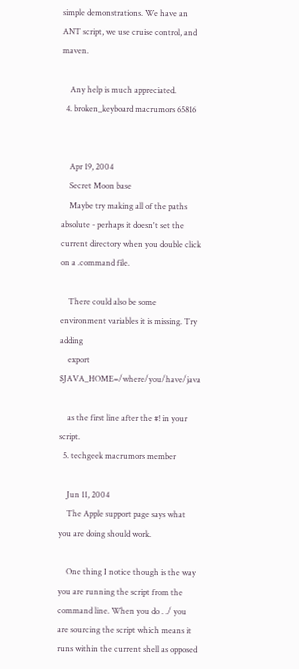simple demonstrations. We have an ANT script, we use cruise control, and maven.

    Any help is much appreciated.
  4. broken_keyboard macrumors 65816


    Apr 19, 2004
    Secret Moon base
    Maybe try making all of the paths absolute - perhaps it doesn't set the current directory when you double click on a .command file.

    There could also be some environment variables it is missing. Try adding
    export $JAVA_HOME=/where/you/have/java

    as the first line after the #! in your script.
  5. techgeek macrumors member

    Jun 11, 2004
    The Apple support page says what you are doing should work.

    One thing I notice though is the way you are running the script from the command line. When you do . ./ you are sourcing the script which means it runs within the current shell as opposed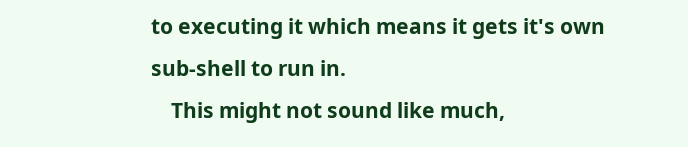to executing it which means it gets it's own sub-shell to run in.
    This might not sound like much,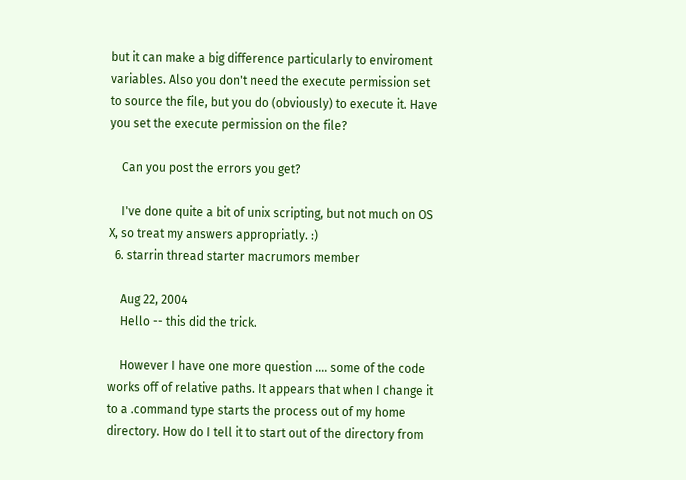but it can make a big difference particularly to enviroment variables. Also you don't need the execute permission set to source the file, but you do (obviously) to execute it. Have you set the execute permission on the file?

    Can you post the errors you get?

    I've done quite a bit of unix scripting, but not much on OS X, so treat my answers appropriatly. :)
  6. starrin thread starter macrumors member

    Aug 22, 2004
    Hello -- this did the trick.

    However I have one more question .... some of the code works off of relative paths. It appears that when I change it to a .command type starts the process out of my home directory. How do I tell it to start out of the directory from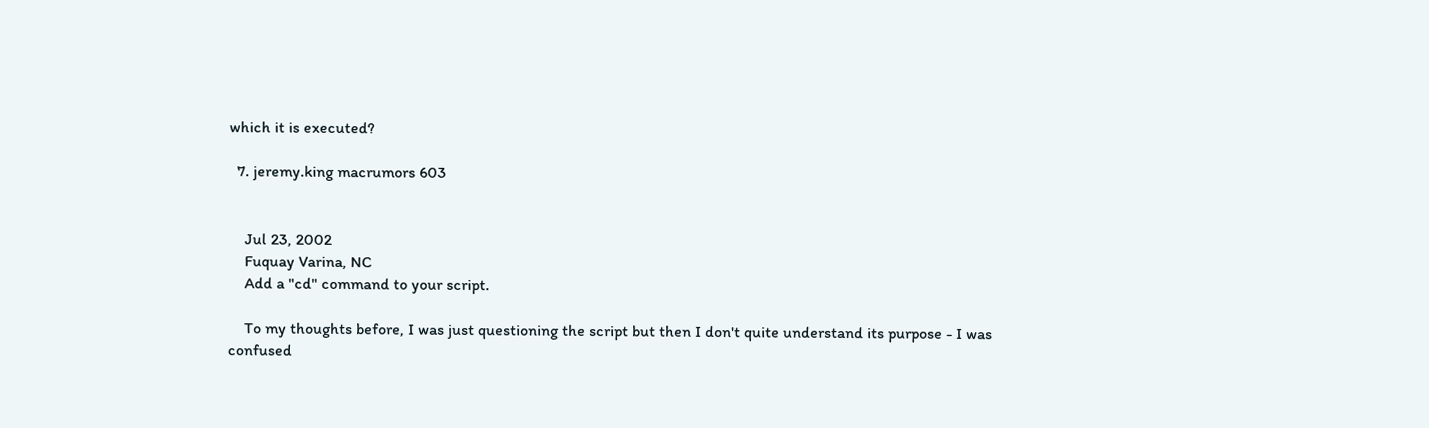which it is executed?

  7. jeremy.king macrumors 603


    Jul 23, 2002
    Fuquay Varina, NC
    Add a "cd" command to your script.

    To my thoughts before, I was just questioning the script but then I don't quite understand its purpose - I was confused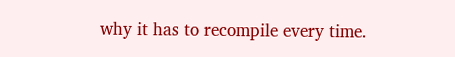why it has to recompile every time.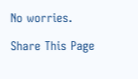No worries.

Share This Page